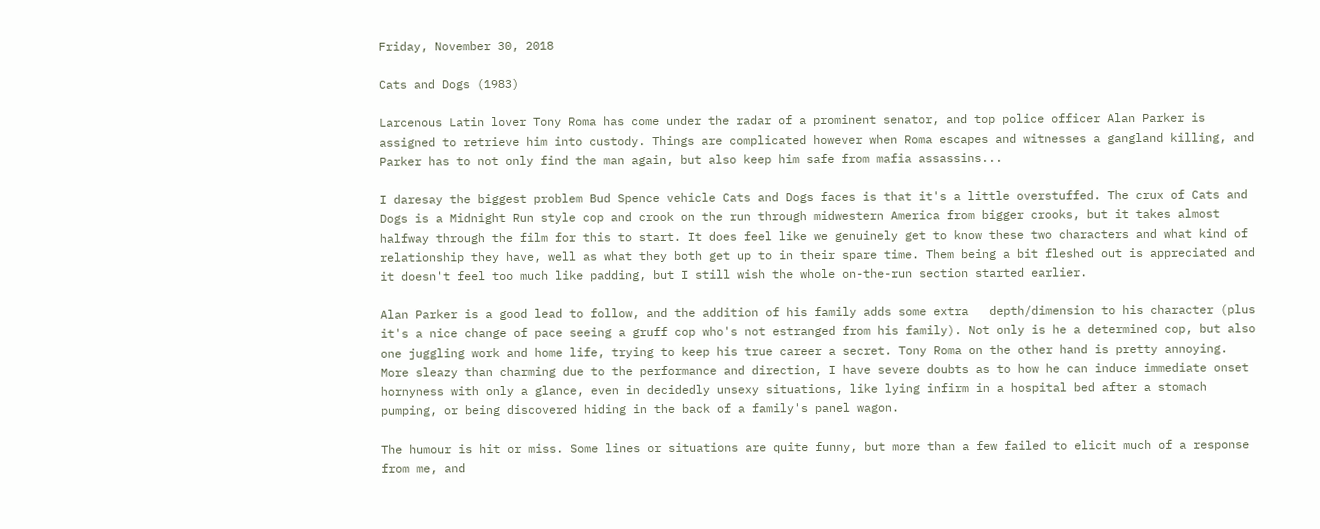Friday, November 30, 2018

Cats and Dogs (1983)

Larcenous Latin lover Tony Roma has come under the radar of a prominent senator, and top police officer Alan Parker is assigned to retrieve him into custody. Things are complicated however when Roma escapes and witnesses a gangland killing, and Parker has to not only find the man again, but also keep him safe from mafia assassins...

I daresay the biggest problem Bud Spence vehicle Cats and Dogs faces is that it's a little overstuffed. The crux of Cats and Dogs is a Midnight Run style cop and crook on the run through midwestern America from bigger crooks, but it takes almost halfway through the film for this to start. It does feel like we genuinely get to know these two characters and what kind of relationship they have, well as what they both get up to in their spare time. Them being a bit fleshed out is appreciated and it doesn't feel too much like padding, but I still wish the whole on-the-run section started earlier.

Alan Parker is a good lead to follow, and the addition of his family adds some extra   depth/dimension to his character (plus it's a nice change of pace seeing a gruff cop who's not estranged from his family). Not only is he a determined cop, but also one juggling work and home life, trying to keep his true career a secret. Tony Roma on the other hand is pretty annoying. More sleazy than charming due to the performance and direction, I have severe doubts as to how he can induce immediate onset hornyness with only a glance, even in decidedly unsexy situations, like lying infirm in a hospital bed after a stomach pumping, or being discovered hiding in the back of a family's panel wagon.

The humour is hit or miss. Some lines or situations are quite funny, but more than a few failed to elicit much of a response from me, and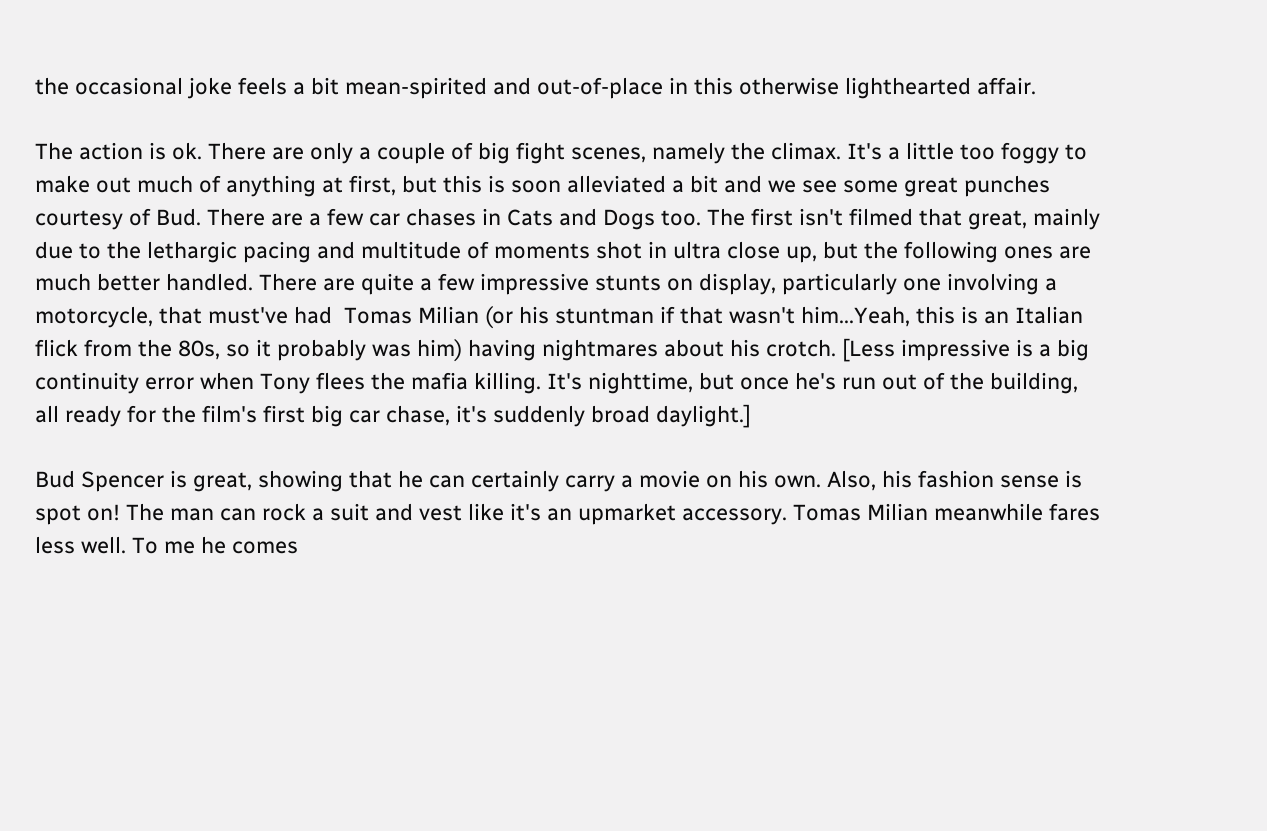the occasional joke feels a bit mean-spirited and out-of-place in this otherwise lighthearted affair.

The action is ok. There are only a couple of big fight scenes, namely the climax. It's a little too foggy to make out much of anything at first, but this is soon alleviated a bit and we see some great punches courtesy of Bud. There are a few car chases in Cats and Dogs too. The first isn't filmed that great, mainly due to the lethargic pacing and multitude of moments shot in ultra close up, but the following ones are much better handled. There are quite a few impressive stunts on display, particularly one involving a motorcycle, that must've had  Tomas Milian (or his stuntman if that wasn't him...Yeah, this is an Italian flick from the 80s, so it probably was him) having nightmares about his crotch. [Less impressive is a big continuity error when Tony flees the mafia killing. It's nighttime, but once he's run out of the building, all ready for the film's first big car chase, it's suddenly broad daylight.]

Bud Spencer is great, showing that he can certainly carry a movie on his own. Also, his fashion sense is spot on! The man can rock a suit and vest like it's an upmarket accessory. Tomas Milian meanwhile fares less well. To me he comes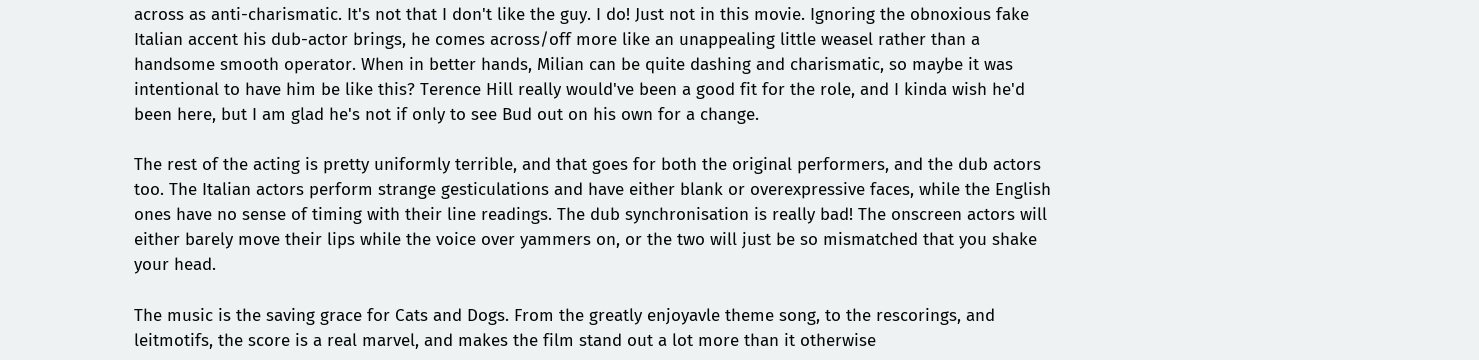across as anti-charismatic. It's not that I don't like the guy. I do! Just not in this movie. Ignoring the obnoxious fake Italian accent his dub-actor brings, he comes across/off more like an unappealing little weasel rather than a handsome smooth operator. When in better hands, Milian can be quite dashing and charismatic, so maybe it was intentional to have him be like this? Terence Hill really would've been a good fit for the role, and I kinda wish he'd been here, but I am glad he's not if only to see Bud out on his own for a change.

The rest of the acting is pretty uniformly terrible, and that goes for both the original performers, and the dub actors too. The Italian actors perform strange gesticulations and have either blank or overexpressive faces, while the English ones have no sense of timing with their line readings. The dub synchronisation is really bad! The onscreen actors will either barely move their lips while the voice over yammers on, or the two will just be so mismatched that you shake your head.

The music is the saving grace for Cats and Dogs. From the greatly enjoyavle theme song, to the rescorings, and leitmotifs, the score is a real marvel, and makes the film stand out a lot more than it otherwise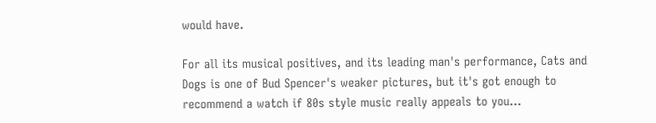would have.

For all its musical positives, and its leading man's performance, Cats and Dogs is one of Bud Spencer's weaker pictures, but it's got enough to recommend a watch if 80s style music really appeals to you...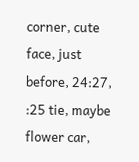corner, cute face, just before, 24:27,  :25 tie, maybe flower car,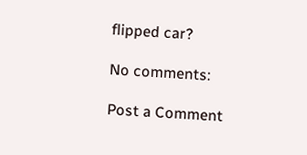flipped car?

No comments:

Post a Comment